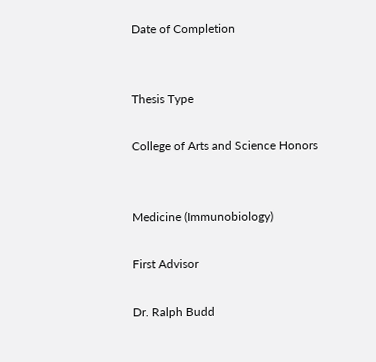Date of Completion


Thesis Type

College of Arts and Science Honors


Medicine (Immunobiology)

First Advisor

Dr. Ralph Budd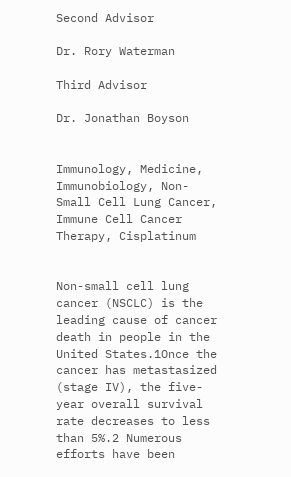Second Advisor

Dr. Rory Waterman

Third Advisor

Dr. Jonathan Boyson


Immunology, Medicine, Immunobiology, Non-Small Cell Lung Cancer, Immune Cell Cancer Therapy, Cisplatinum


Non-small cell lung cancer (NSCLC) is the leading cause of cancer death in people in the United States.1Once the cancer has metastasized (stage IV), the five-year overall survival rate decreases to less than 5%.2 Numerous efforts have been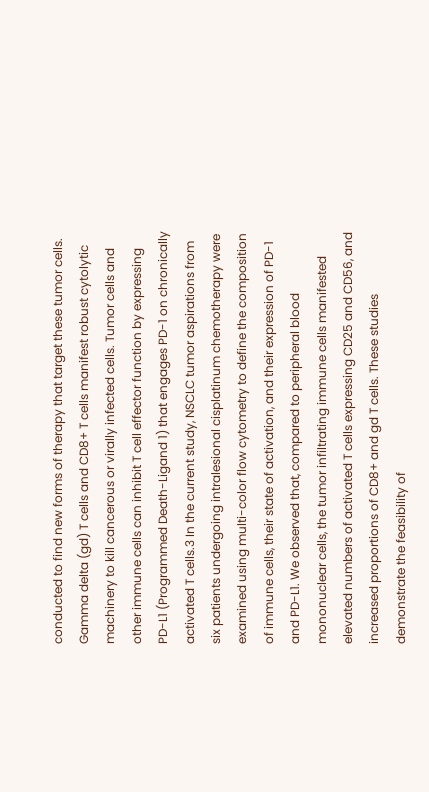conducted to find new forms of therapy that target these tumor cells. Gamma delta (gd) T cells and CD8+ T cells manifest robust cytolytic machinery to kill cancerous or virally infected cells. Tumor cells and other immune cells can inhibit T cell effector function by expressing PD-L1 (Programmed Death-Ligand 1) that engages PD-1 on chronically activated T cells.3 In the current study, NSCLC tumor aspirations from six patients undergoing intralesional cisplatinum chemotherapy were examined using multi-color flow cytometry to define the composition of immune cells, their state of activation, and their expression of PD-1 and PD-L1. We observed that, compared to peripheral blood mononuclear cells, the tumor infiltrating immune cells manifested elevated numbers of activated T cells expressing CD25 and CD56, and increased proportions of CD8+ and gd T cells. These studies demonstrate the feasibility of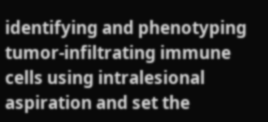identifying and phenotyping tumor-infiltrating immune cells using intralesional aspiration and set the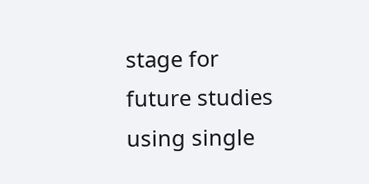stage for future studies using single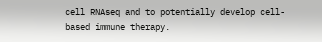cell RNAseq and to potentially develop cell-based immune therapy.